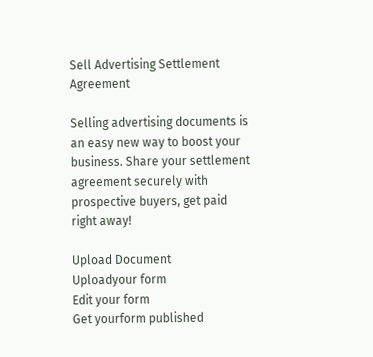Sell Advertising Settlement Agreement

Selling advertising documents is an easy new way to boost your business. Share your settlement agreement securely with prospective buyers, get paid right away!

Upload Document
Uploadyour form
Edit your form
Get yourform published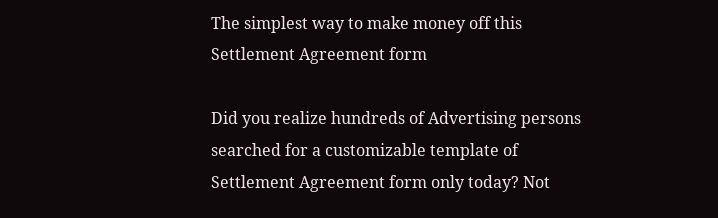The simplest way to make money off this Settlement Agreement form

Did you realize hundreds of Advertising persons searched for a customizable template of Settlement Agreement form only today? Not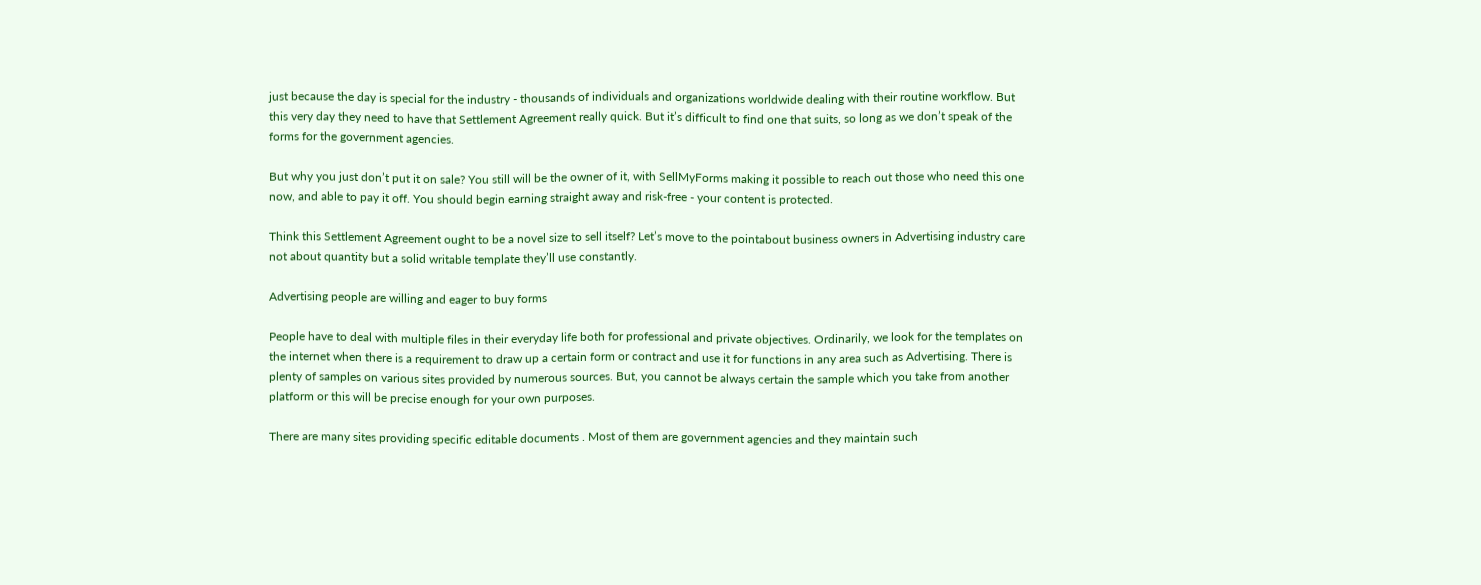just because the day is special for the industry - thousands of individuals and organizations worldwide dealing with their routine workflow. But this very day they need to have that Settlement Agreement really quick. But it’s difficult to find one that suits, so long as we don’t speak of the forms for the government agencies.

But why you just don’t put it on sale? You still will be the owner of it, with SellMyForms making it possible to reach out those who need this one now, and able to pay it off. You should begin earning straight away and risk-free - your content is protected.

Think this Settlement Agreement ought to be a novel size to sell itself? Let’s move to the pointabout business owners in Advertising industry care not about quantity but a solid writable template they’ll use constantly.

Advertising people are willing and eager to buy forms

People have to deal with multiple files in their everyday life both for professional and private objectives. Ordinarily, we look for the templates on the internet when there is a requirement to draw up a certain form or contract and use it for functions in any area such as Advertising. There is plenty of samples on various sites provided by numerous sources. But, you cannot be always certain the sample which you take from another platform or this will be precise enough for your own purposes.

There are many sites providing specific editable documents . Most of them are government agencies and they maintain such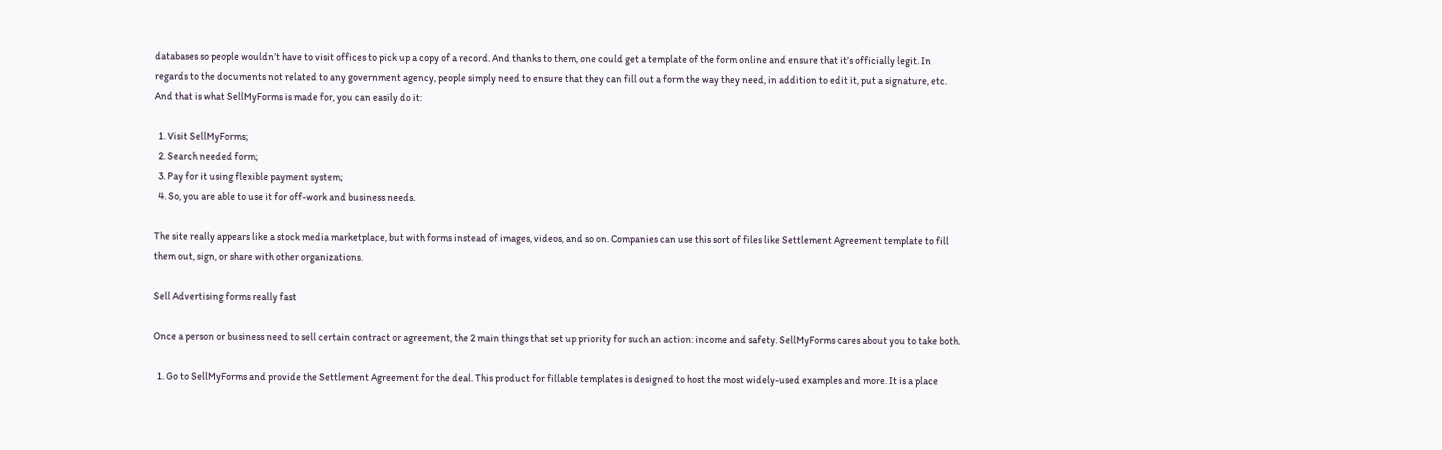databases so people wouldn’t have to visit offices to pick up a copy of a record. And thanks to them, one could get a template of the form online and ensure that it’s officially legit. In regards to the documents not related to any government agency, people simply need to ensure that they can fill out a form the way they need, in addition to edit it, put a signature, etc. And that is what SellMyForms is made for, you can easily do it:

  1. Visit SellMyForms;
  2. Search needed form;
  3. Pay for it using flexible payment system;
  4. So, you are able to use it for off-work and business needs.

The site really appears like a stock media marketplace, but with forms instead of images, videos, and so on. Companies can use this sort of files like Settlement Agreement template to fill them out, sign, or share with other organizations.

Sell Advertising forms really fast

Once a person or business need to sell certain contract or agreement, the 2 main things that set up priority for such an action: income and safety. SellMyForms cares about you to take both.

  1. Go to SellMyForms and provide the Settlement Agreement for the deal. This product for fillable templates is designed to host the most widely-used examples and more. It is a place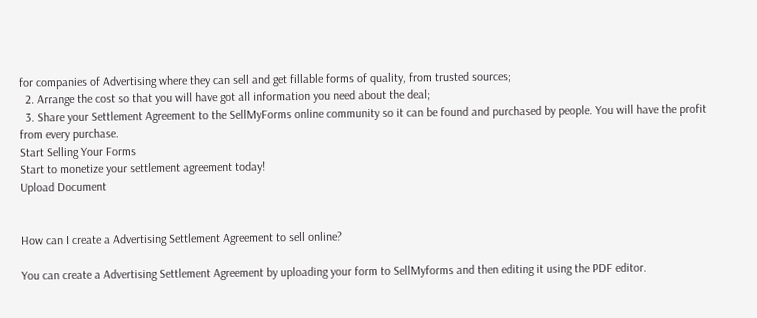for companies of Advertising where they can sell and get fillable forms of quality, from trusted sources;
  2. Arrange the cost so that you will have got all information you need about the deal;
  3. Share your Settlement Agreement to the SellMyForms online community so it can be found and purchased by people. You will have the profit from every purchase.
Start Selling Your Forms
Start to monetize your settlement agreement today!
Upload Document


How can I create a Advertising Settlement Agreement to sell online?

You can create a Advertising Settlement Agreement by uploading your form to SellMyforms and then editing it using the PDF editor.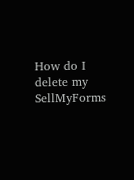How do I delete my SellMyForms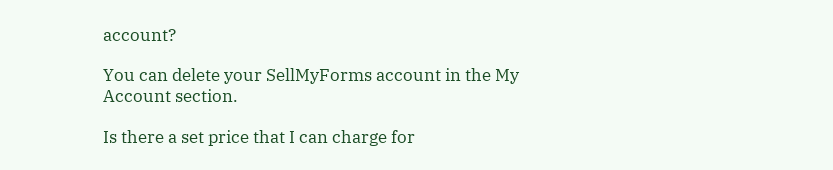account?

You can delete your SellMyForms account in the My Account section.

Is there a set price that I can charge for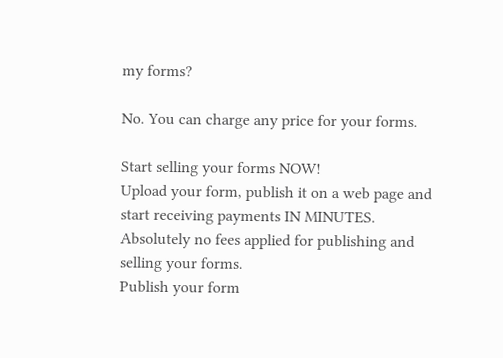my forms?

No. You can charge any price for your forms.

Start selling your forms NOW!
Upload your form, publish it on a web page and start receiving payments IN MINUTES. Absolutely no fees applied for publishing and selling your forms.
Publish your form